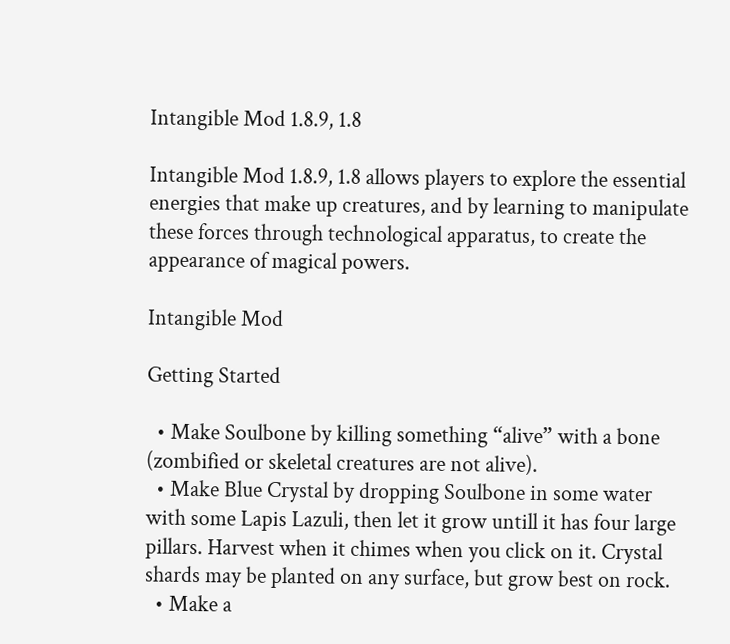Intangible Mod 1.8.9, 1.8

Intangible Mod 1.8.9, 1.8 allows players to explore the essential energies that make up creatures, and by learning to manipulate these forces through technological apparatus, to create the appearance of magical powers.

Intangible Mod

Getting Started

  • Make Soulbone by killing something “alive” with a bone (zombified or skeletal creatures are not alive).
  • Make Blue Crystal by dropping Soulbone in some water with some Lapis Lazuli, then let it grow untill it has four large pillars. Harvest when it chimes when you click on it. Crystal shards may be planted on any surface, but grow best on rock.
  • Make a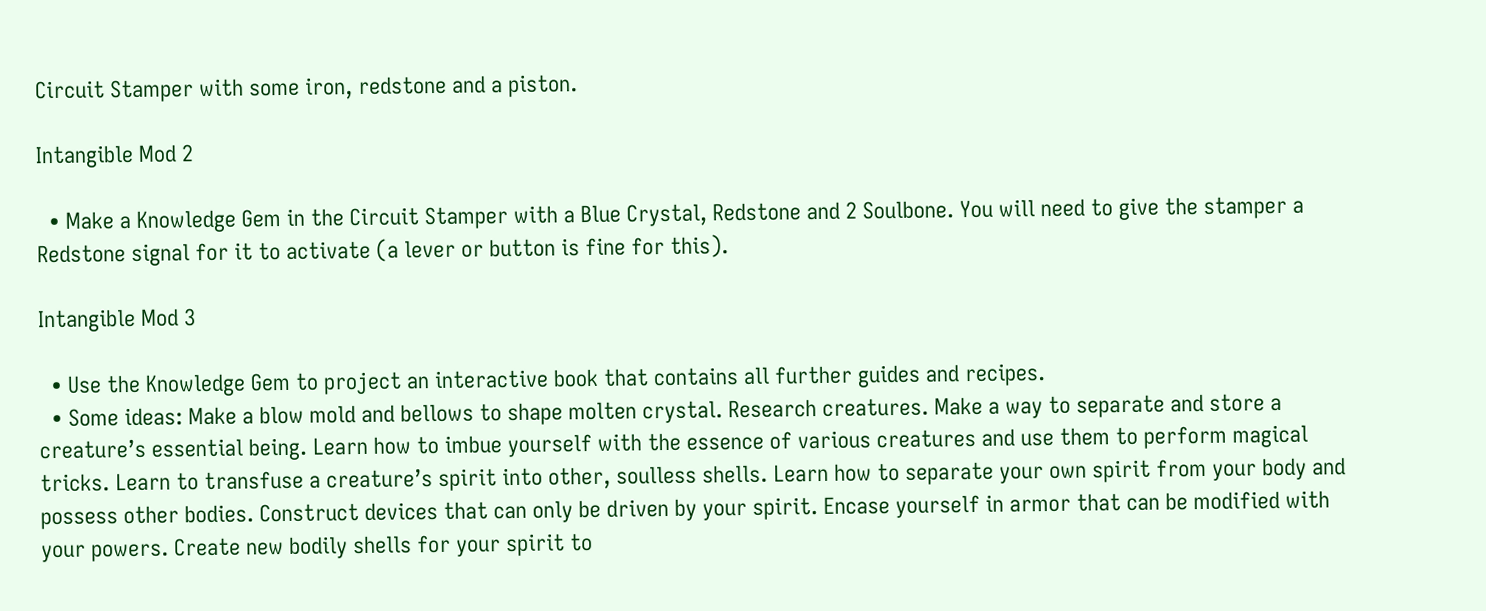Circuit Stamper with some iron, redstone and a piston.

Intangible Mod 2

  • Make a Knowledge Gem in the Circuit Stamper with a Blue Crystal, Redstone and 2 Soulbone. You will need to give the stamper a Redstone signal for it to activate (a lever or button is fine for this).

Intangible Mod 3

  • Use the Knowledge Gem to project an interactive book that contains all further guides and recipes.
  • Some ideas: Make a blow mold and bellows to shape molten crystal. Research creatures. Make a way to separate and store a creature’s essential being. Learn how to imbue yourself with the essence of various creatures and use them to perform magical tricks. Learn to transfuse a creature’s spirit into other, soulless shells. Learn how to separate your own spirit from your body and possess other bodies. Construct devices that can only be driven by your spirit. Encase yourself in armor that can be modified with your powers. Create new bodily shells for your spirit to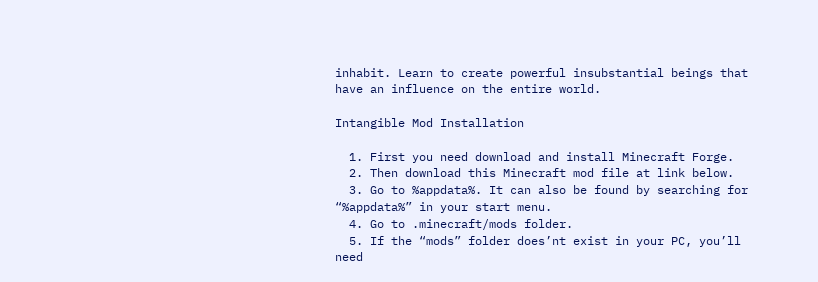inhabit. Learn to create powerful insubstantial beings that have an influence on the entire world.

Intangible Mod Installation

  1. First you need download and install Minecraft Forge.
  2. Then download this Minecraft mod file at link below.
  3. Go to %appdata%. It can also be found by searching for “%appdata%” in your start menu.
  4. Go to .minecraft/mods folder.
  5. If the “mods” folder does’nt exist in your PC, you’ll need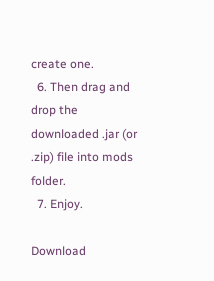create one.
  6. Then drag and drop the downloaded .jar (or .zip) file into mods folder.
  7. Enjoy.

Download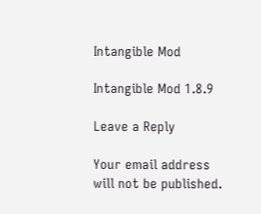Intangible Mod

Intangible Mod 1.8.9

Leave a Reply

Your email address will not be published.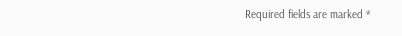Required fields are marked *